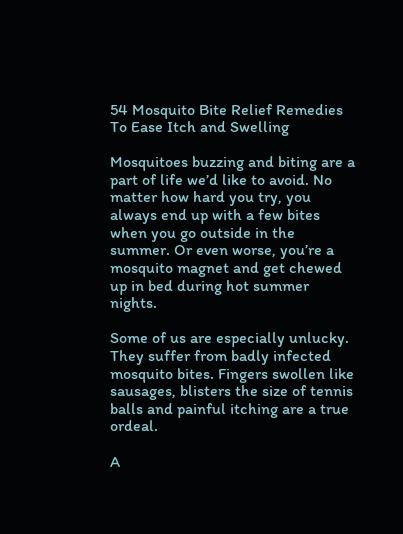54 Mosquito Bite Relief Remedies To Ease Itch and Swelling

Mosquitoes buzzing and biting are a part of life we’d like to avoid. No matter how hard you try, you always end up with a few bites when you go outside in the summer. Or even worse, you’re a mosquito magnet and get chewed up in bed during hot summer nights.

Some of us are especially unlucky. They suffer from badly infected mosquito bites. Fingers swollen like sausages, blisters the size of tennis balls and painful itching are a true ordeal.

A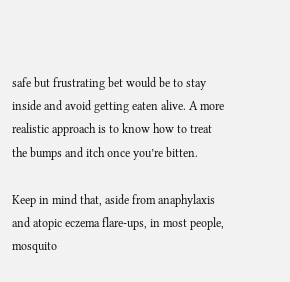safe but frustrating bet would be to stay inside and avoid getting eaten alive. A more realistic approach is to know how to treat the bumps and itch once you’re bitten.

Keep in mind that, aside from anaphylaxis and atopic eczema flare-ups, in most people, mosquito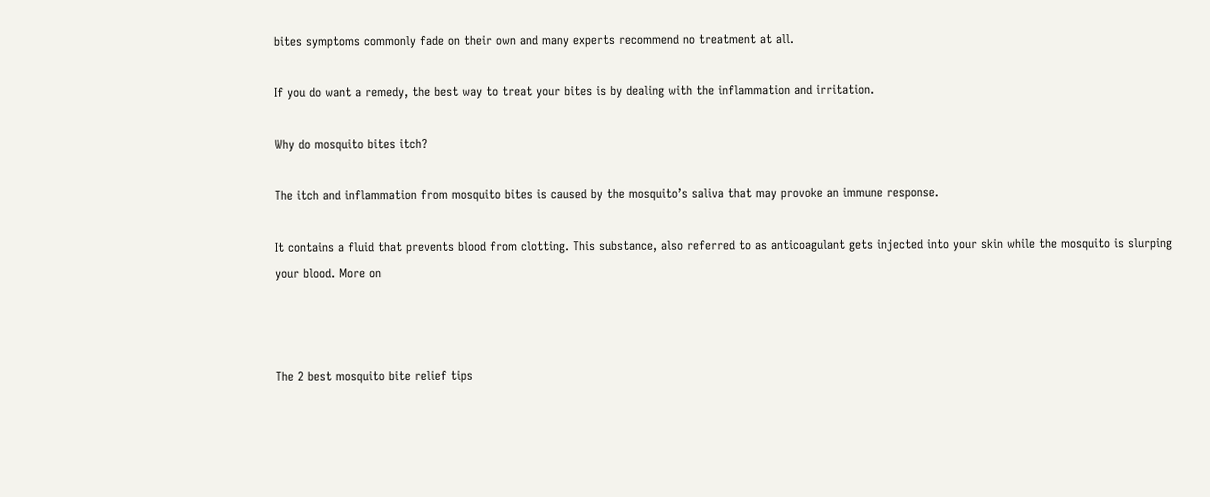bites symptoms commonly fade on their own and many experts recommend no treatment at all.

If you do want a remedy, the best way to treat your bites is by dealing with the inflammation and irritation.

Why do mosquito bites itch?

The itch and inflammation from mosquito bites is caused by the mosquito’s saliva that may provoke an immune response.

It contains a fluid that prevents blood from clotting. This substance, also referred to as anticoagulant gets injected into your skin while the mosquito is slurping your blood. More on



The 2 best mosquito bite relief tips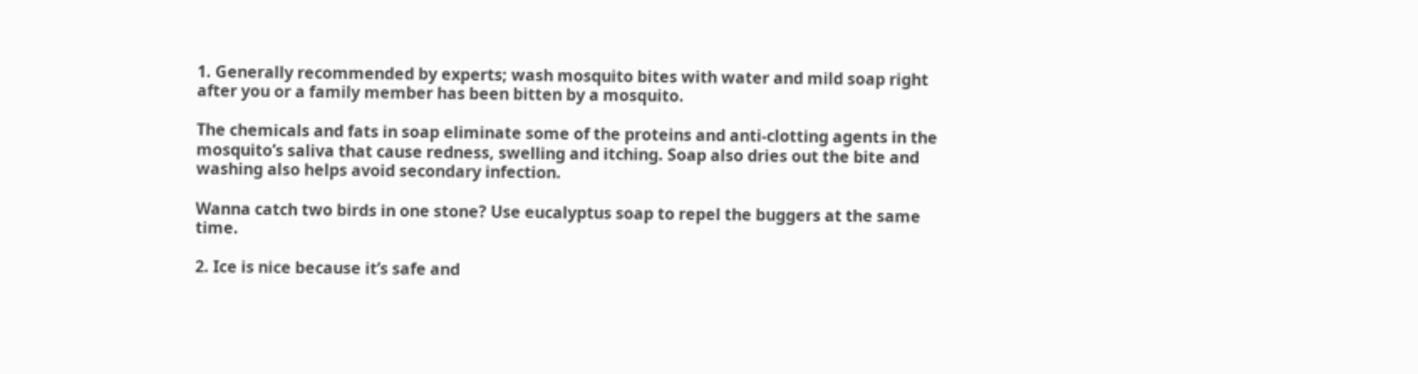1. Generally recommended by experts; wash mosquito bites with water and mild soap right after you or a family member has been bitten by a mosquito.

The chemicals and fats in soap eliminate some of the proteins and anti-clotting agents in the mosquito’s saliva that cause redness, swelling and itching. Soap also dries out the bite and washing also helps avoid secondary infection.

Wanna catch two birds in one stone? Use eucalyptus soap to repel the buggers at the same time.

2. Ice is nice because it’s safe and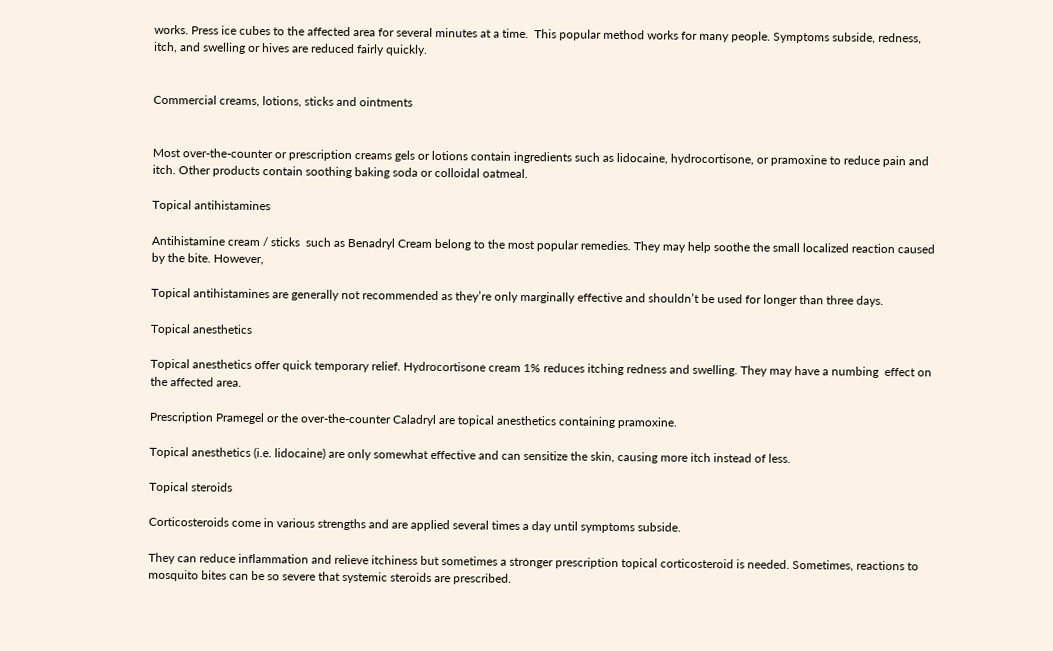works. Press ice cubes to the affected area for several minutes at a time.  This popular method works for many people. Symptoms subside, redness, itch, and swelling or hives are reduced fairly quickly.


Commercial creams, lotions, sticks and ointments


Most over-the-counter or prescription creams gels or lotions contain ingredients such as lidocaine, hydrocortisone, or pramoxine to reduce pain and itch. Other products contain soothing baking soda or colloidal oatmeal.

Topical antihistamines

Antihistamine cream / sticks  such as Benadryl Cream belong to the most popular remedies. They may help soothe the small localized reaction caused by the bite. However,

Topical antihistamines are generally not recommended as they’re only marginally effective and shouldn’t be used for longer than three days.

Topical anesthetics

Topical anesthetics offer quick temporary relief. Hydrocortisone cream 1% reduces itching redness and swelling. They may have a numbing  effect on the affected area.

Prescription Pramegel or the over-the-counter Caladryl are topical anesthetics containing pramoxine.

Topical anesthetics (i.e. lidocaine) are only somewhat effective and can sensitize the skin, causing more itch instead of less.

Topical steroids

Corticosteroids come in various strengths and are applied several times a day until symptoms subside.

They can reduce inflammation and relieve itchiness but sometimes a stronger prescription topical corticosteroid is needed. Sometimes, reactions to mosquito bites can be so severe that systemic steroids are prescribed.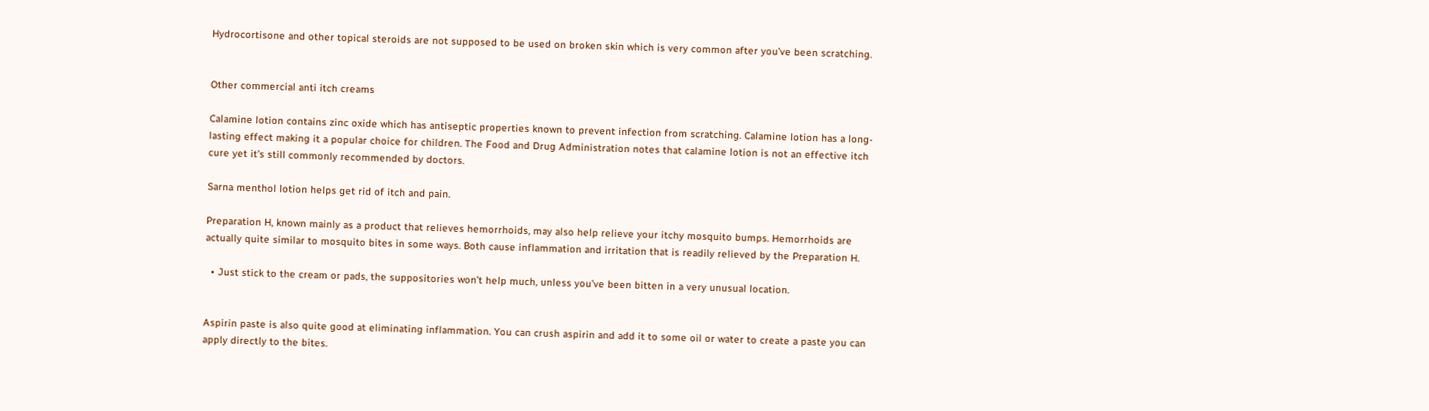Hydrocortisone and other topical steroids are not supposed to be used on broken skin which is very common after you’ve been scratching.


Other commercial anti itch creams

Calamine lotion contains zinc oxide which has antiseptic properties known to prevent infection from scratching. Calamine lotion has a long-lasting effect making it a popular choice for children. The Food and Drug Administration notes that calamine lotion is not an effective itch cure yet it’s still commonly recommended by doctors.

Sarna menthol lotion helps get rid of itch and pain.

Preparation H, known mainly as a product that relieves hemorrhoids, may also help relieve your itchy mosquito bumps. Hemorrhoids are actually quite similar to mosquito bites in some ways. Both cause inflammation and irritation that is readily relieved by the Preparation H.

  • Just stick to the cream or pads, the suppositories won’t help much, unless you’ve been bitten in a very unusual location.


Aspirin paste is also quite good at eliminating inflammation. You can crush aspirin and add it to some oil or water to create a paste you can apply directly to the bites.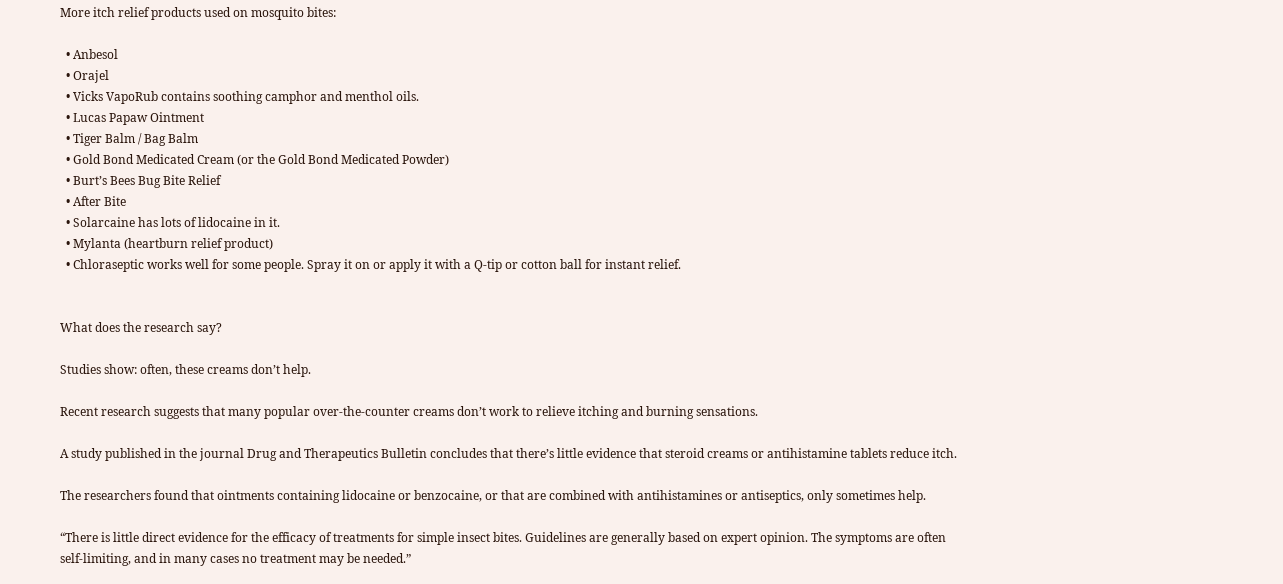More itch relief products used on mosquito bites:

  • Anbesol
  • Orajel
  • Vicks VapoRub contains soothing camphor and menthol oils.
  • Lucas Papaw Ointment
  • Tiger Balm / Bag Balm
  • Gold Bond Medicated Cream (or the Gold Bond Medicated Powder)
  • Burt’s Bees Bug Bite Relief
  • After Bite
  • Solarcaine has lots of lidocaine in it.
  • Mylanta (heartburn relief product)
  • Chloraseptic works well for some people. Spray it on or apply it with a Q-tip or cotton ball for instant relief.


What does the research say?

Studies show: often, these creams don’t help.

Recent research suggests that many popular over-the-counter creams don’t work to relieve itching and burning sensations.

A study published in the journal Drug and Therapeutics Bulletin concludes that there’s little evidence that steroid creams or antihistamine tablets reduce itch.

The researchers found that ointments containing lidocaine or benzocaine, or that are combined with antihistamines or antiseptics, only sometimes help.

“There is little direct evidence for the efficacy of treatments for simple insect bites. Guidelines are generally based on expert opinion. The symptoms are often self-limiting, and in many cases no treatment may be needed.”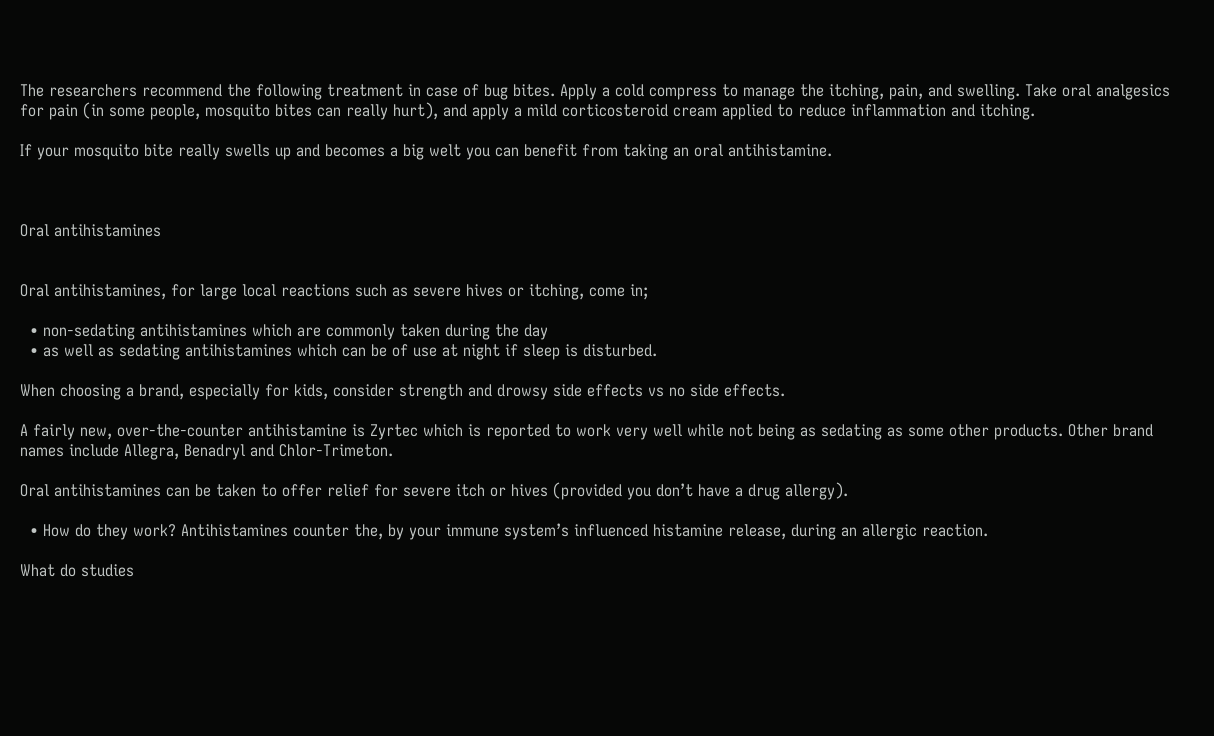The researchers recommend the following treatment in case of bug bites. Apply a cold compress to manage the itching, pain, and swelling. Take oral analgesics for pain (in some people, mosquito bites can really hurt), and apply a mild corticosteroid cream applied to reduce inflammation and itching.

If your mosquito bite really swells up and becomes a big welt you can benefit from taking an oral antihistamine.



Oral antihistamines


Oral antihistamines, for large local reactions such as severe hives or itching, come in;

  • non-sedating antihistamines which are commonly taken during the day
  • as well as sedating antihistamines which can be of use at night if sleep is disturbed.

When choosing a brand, especially for kids, consider strength and drowsy side effects vs no side effects.

A fairly new, over-the-counter antihistamine is Zyrtec which is reported to work very well while not being as sedating as some other products. Other brand names include Allegra, Benadryl and Chlor-Trimeton.

Oral antihistamines can be taken to offer relief for severe itch or hives (provided you don’t have a drug allergy).

  • How do they work? Antihistamines counter the, by your immune system’s influenced histamine release, during an allergic reaction.

What do studies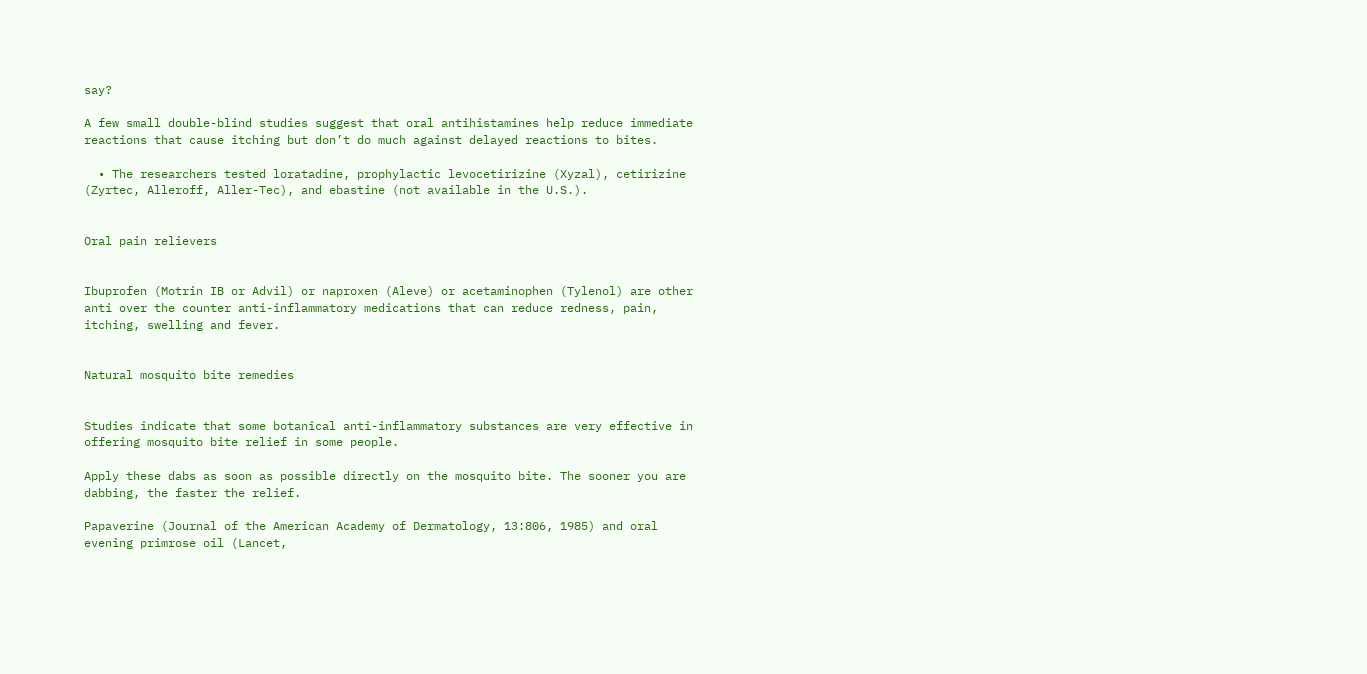say?

A few small double-blind studies suggest that oral antihistamines help reduce immediate reactions that cause itching but don’t do much against delayed reactions to bites.

  • The researchers tested loratadine, prophylactic levocetirizine (Xyzal), cetirizine (Zyrtec, Alleroff, Aller-Tec), and ebastine (not available in the U.S.).


Oral pain relievers


Ibuprofen (Motrin IB or Advil) or naproxen (Aleve) or acetaminophen (Tylenol) are other anti over the counter anti-inflammatory medications that can reduce redness, pain, itching, swelling and fever.


Natural mosquito bite remedies


Studies indicate that some botanical anti-inflammatory substances are very effective in offering mosquito bite relief in some people.

Apply these dabs as soon as possible directly on the mosquito bite. The sooner you are dabbing, the faster the relief.

Papaverine (Journal of the American Academy of Dermatology, 13:806, 1985) and oral evening primrose oil (Lancet,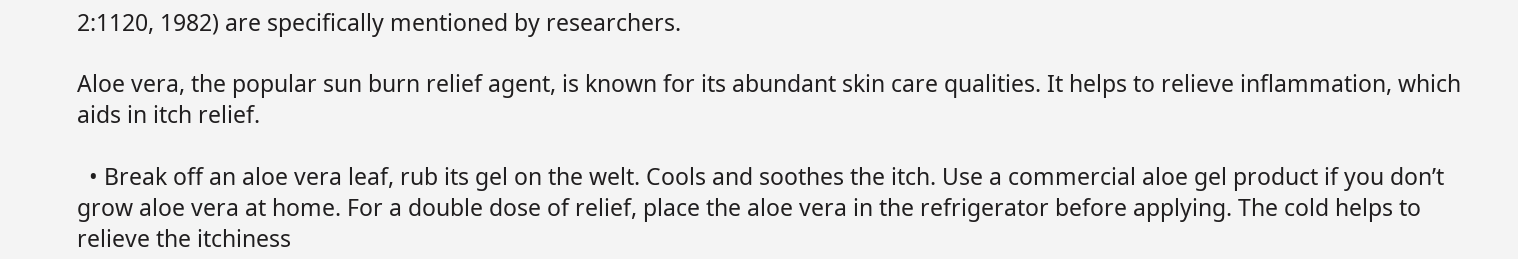2:1120, 1982) are specifically mentioned by researchers.

Aloe vera, the popular sun burn relief agent, is known for its abundant skin care qualities. It helps to relieve inflammation, which aids in itch relief.

  • Break off an aloe vera leaf, rub its gel on the welt. Cools and soothes the itch. Use a commercial aloe gel product if you don’t grow aloe vera at home. For a double dose of relief, place the aloe vera in the refrigerator before applying. The cold helps to relieve the itchiness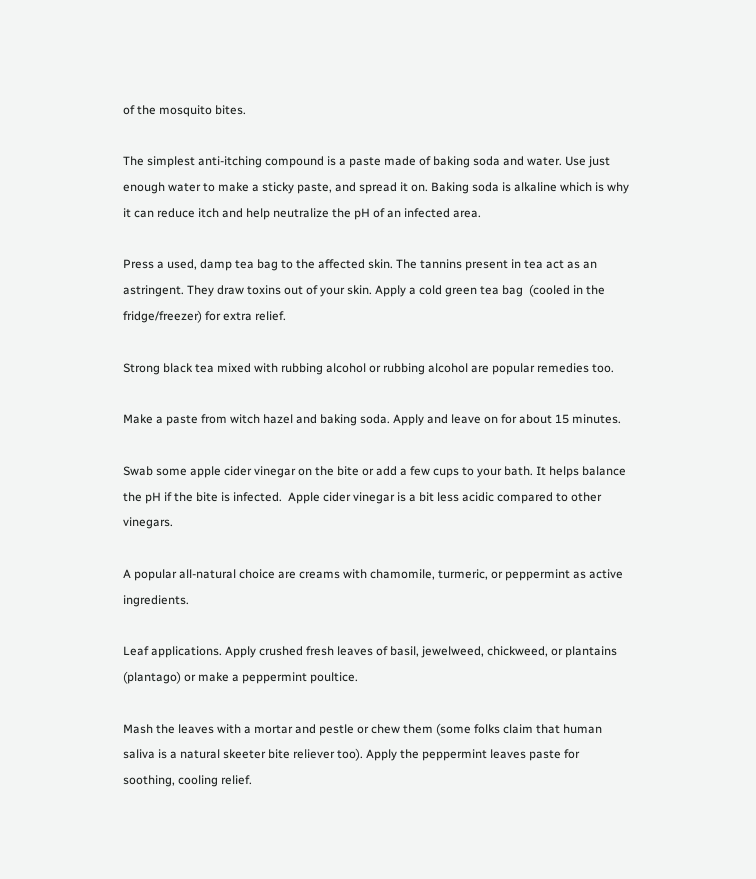of the mosquito bites.

The simplest anti-itching compound is a paste made of baking soda and water. Use just enough water to make a sticky paste, and spread it on. Baking soda is alkaline which is why it can reduce itch and help neutralize the pH of an infected area.

Press a used, damp tea bag to the affected skin. The tannins present in tea act as an astringent. They draw toxins out of your skin. Apply a cold green tea bag  (cooled in the fridge/freezer) for extra relief.

Strong black tea mixed with rubbing alcohol or rubbing alcohol are popular remedies too.

Make a paste from witch hazel and baking soda. Apply and leave on for about 15 minutes.

Swab some apple cider vinegar on the bite or add a few cups to your bath. It helps balance the pH if the bite is infected.  Apple cider vinegar is a bit less acidic compared to other vinegars.

A popular all-natural choice are creams with chamomile, turmeric, or peppermint as active ingredients.

Leaf applications. Apply crushed fresh leaves of basil, jewelweed, chickweed, or plantains (plantago) or make a peppermint poultice.

Mash the leaves with a mortar and pestle or chew them (some folks claim that human saliva is a natural skeeter bite reliever too). Apply the peppermint leaves paste for soothing, cooling relief.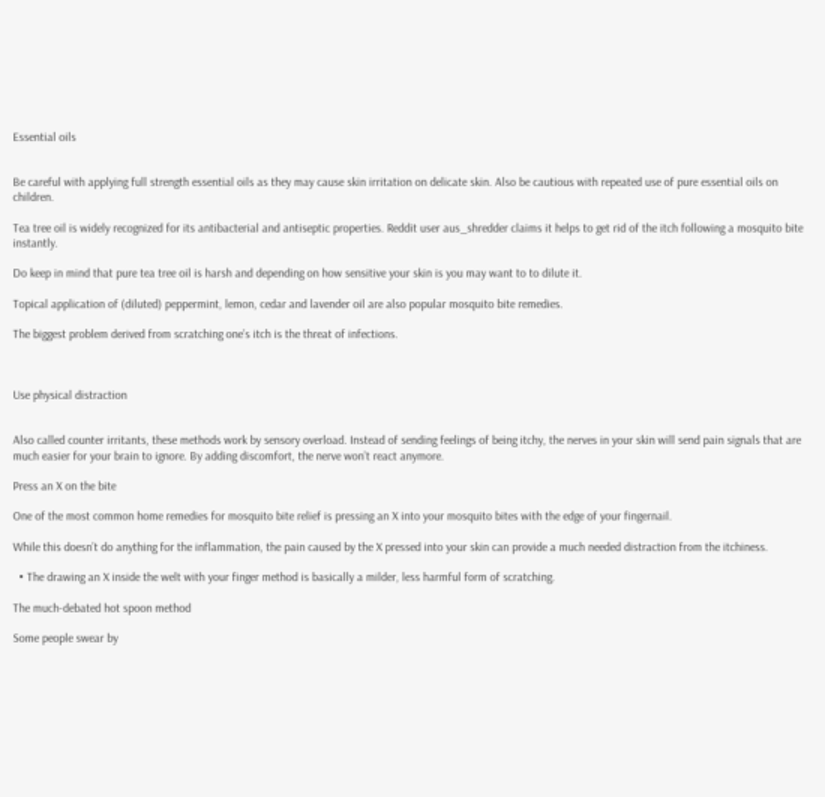Essential oils


Be careful with applying full strength essential oils as they may cause skin irritation on delicate skin. Also be cautious with repeated use of pure essential oils on children.

Tea tree oil is widely recognized for its antibacterial and antiseptic properties. Reddit user aus_shredder claims it helps to get rid of the itch following a mosquito bite instantly.

Do keep in mind that pure tea tree oil is harsh and depending on how sensitive your skin is you may want to to dilute it.

Topical application of (diluted) peppermint, lemon, cedar and lavender oil are also popular mosquito bite remedies.

The biggest problem derived from scratching one’s itch is the threat of infections.



Use physical distraction


Also called counter irritants, these methods work by sensory overload. Instead of sending feelings of being itchy, the nerves in your skin will send pain signals that are much easier for your brain to ignore. By adding discomfort, the nerve won’t react anymore.

Press an X on the bite

One of the most common home remedies for mosquito bite relief is pressing an X into your mosquito bites with the edge of your fingernail.

While this doesn’t do anything for the inflammation, the pain caused by the X pressed into your skin can provide a much needed distraction from the itchiness.

  • The drawing an X inside the welt with your finger method is basically a milder, less harmful form of scratching.

The much-debated hot spoon method

Some people swear by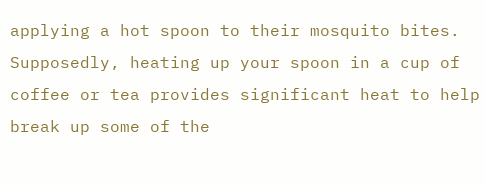applying a hot spoon to their mosquito bites. Supposedly, heating up your spoon in a cup of coffee or tea provides significant heat to help break up some of the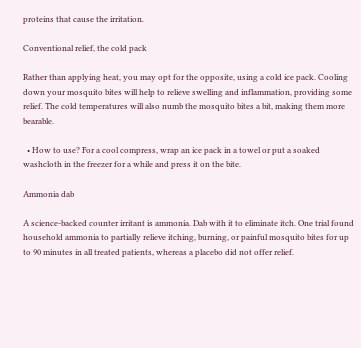proteins that cause the irritation.

Conventional relief, the cold pack

Rather than applying heat, you may opt for the opposite, using a cold ice pack. Cooling down your mosquito bites will help to relieve swelling and inflammation, providing some relief. The cold temperatures will also numb the mosquito bites a bit, making them more bearable.

  • How to use? For a cool compress, wrap an ice pack in a towel or put a soaked washcloth in the freezer for a while and press it on the bite.

Ammonia dab

A science-backed counter irritant is ammonia. Dab with it to eliminate itch. One trial found household ammonia to partially relieve itching, burning, or painful mosquito bites for up to 90 minutes in all treated patients, whereas a placebo did not offer relief.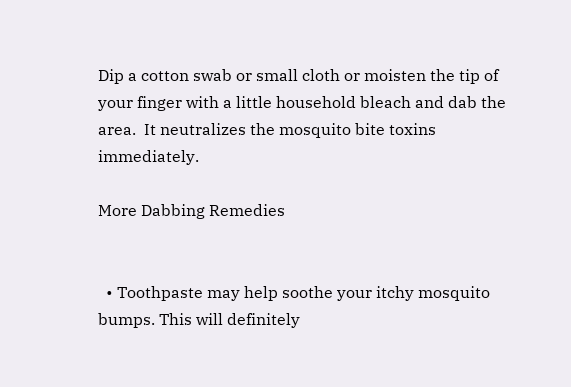Dip a cotton swab or small cloth or moisten the tip of your finger with a little household bleach and dab the area.  It neutralizes the mosquito bite toxins immediately.

More Dabbing Remedies


  • Toothpaste may help soothe your itchy mosquito bumps. This will definitely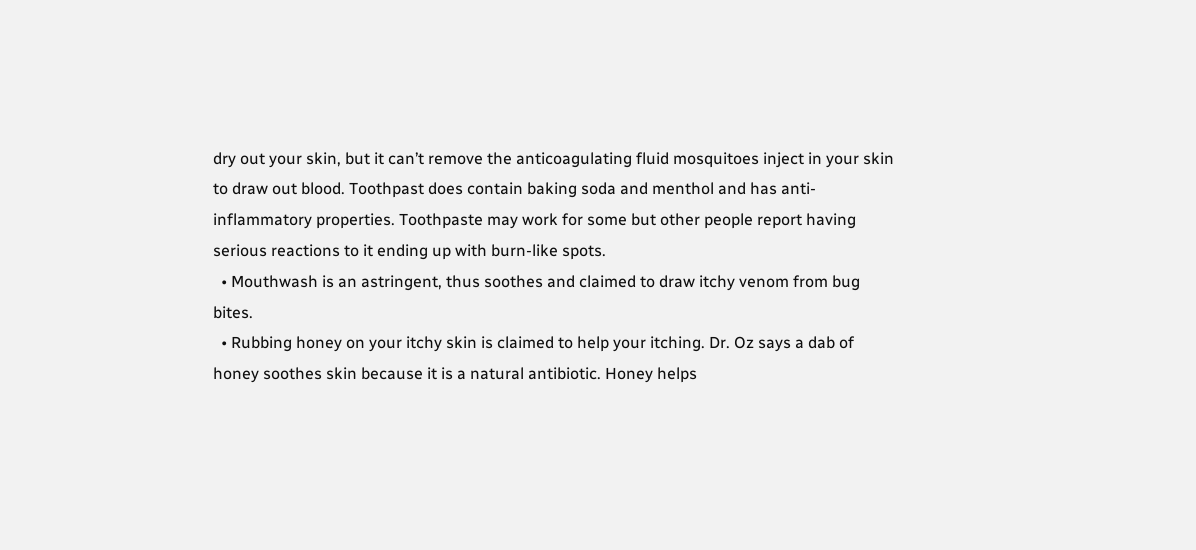dry out your skin, but it can’t remove the anticoagulating fluid mosquitoes inject in your skin to draw out blood. Toothpast does contain baking soda and menthol and has anti-inflammatory properties. Toothpaste may work for some but other people report having  serious reactions to it ending up with burn-like spots.
  • Mouthwash is an astringent, thus soothes and claimed to draw itchy venom from bug bites.
  • Rubbing honey on your itchy skin is claimed to help your itching. Dr. Oz says a dab of honey soothes skin because it is a natural antibiotic. Honey helps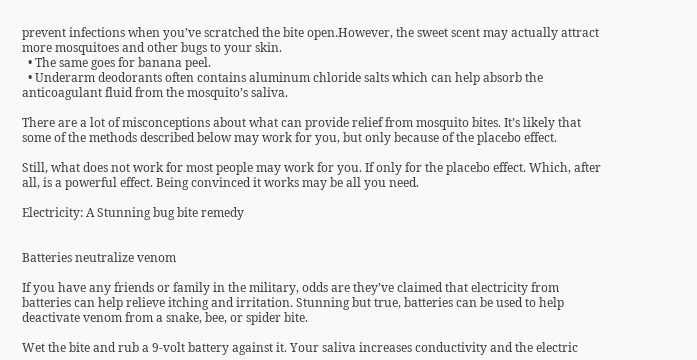prevent infections when you’ve scratched the bite open.However, the sweet scent may actually attract more mosquitoes and other bugs to your skin.
  • The same goes for banana peel.
  • Underarm deodorants often contains aluminum chloride salts which can help absorb the anticoagulant fluid from the mosquito’s saliva.

There are a lot of misconceptions about what can provide relief from mosquito bites. It’s likely that some of the methods described below may work for you, but only because of the placebo effect.

Still, what does not work for most people may work for you. If only for the placebo effect. Which, after all, is a powerful effect. Being convinced it works may be all you need.

Electricity: A Stunning bug bite remedy


Batteries neutralize venom

If you have any friends or family in the military, odds are they’ve claimed that electricity from batteries can help relieve itching and irritation. Stunning but true, batteries can be used to help deactivate venom from a snake, bee, or spider bite.

Wet the bite and rub a 9-volt battery against it. Your saliva increases conductivity and the electric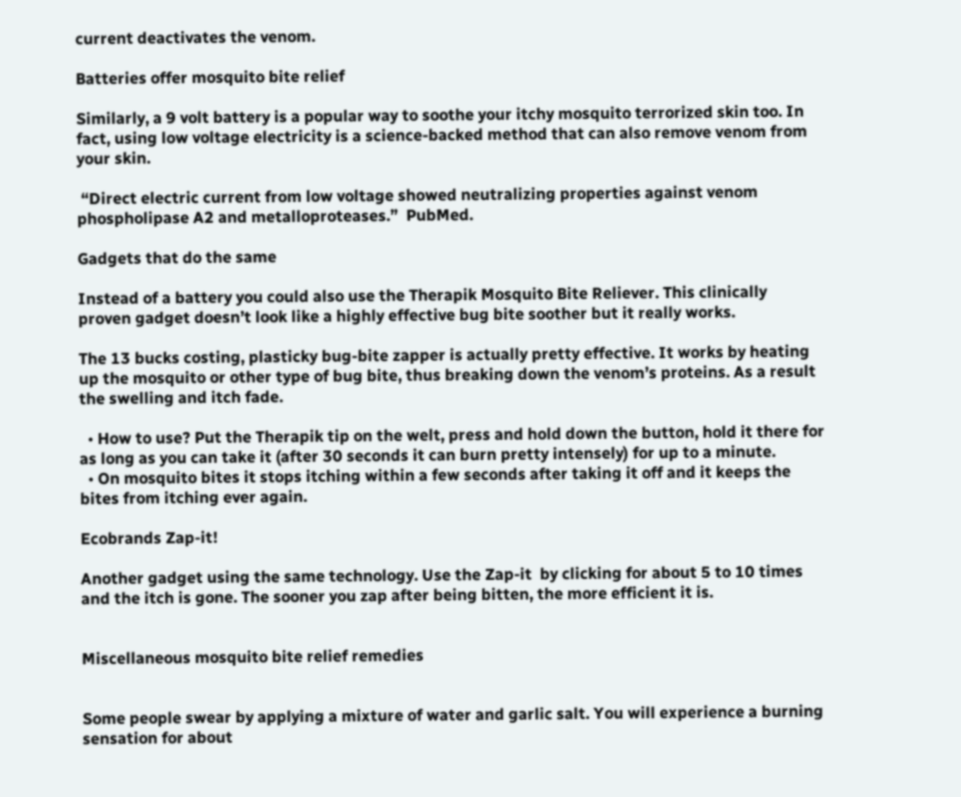current deactivates the venom.

Batteries offer mosquito bite relief

Similarly, a 9 volt battery is a popular way to soothe your itchy mosquito terrorized skin too. In fact, using low voltage electricity is a science-backed method that can also remove venom from your skin.

 “Direct electric current from low voltage showed neutralizing properties against venom phospholipase A2 and metalloproteases.”  PubMed.

Gadgets that do the same

Instead of a battery you could also use the Therapik Mosquito Bite Reliever. This clinically proven gadget doesn’t look like a highly effective bug bite soother but it really works.

The 13 bucks costing, plasticky bug-bite zapper is actually pretty effective. It works by heating up the mosquito or other type of bug bite, thus breaking down the venom’s proteins. As a result the swelling and itch fade.

  • How to use? Put the Therapik tip on the welt, press and hold down the button, hold it there for as long as you can take it (after 30 seconds it can burn pretty intensely) for up to a minute.
  • On mosquito bites it stops itching within a few seconds after taking it off and it keeps the bites from itching ever again.

Ecobrands Zap-it!

Another gadget using the same technology. Use the Zap-it  by clicking for about 5 to 10 times and the itch is gone. The sooner you zap after being bitten, the more efficient it is.


Miscellaneous mosquito bite relief remedies


Some people swear by applying a mixture of water and garlic salt. You will experience a burning sensation for about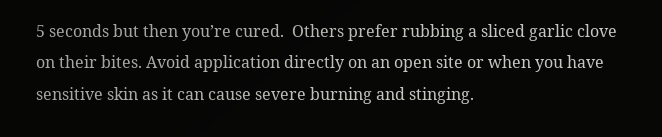5 seconds but then you’re cured.  Others prefer rubbing a sliced garlic clove on their bites. Avoid application directly on an open site or when you have sensitive skin as it can cause severe burning and stinging.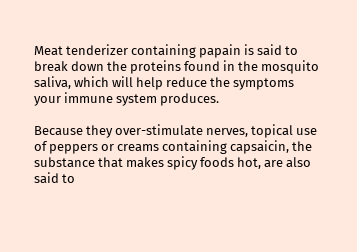Meat tenderizer containing papain is said to break down the proteins found in the mosquito saliva, which will help reduce the symptoms your immune system produces.

Because they over-stimulate nerves, topical use of peppers or creams containing capsaicin, the substance that makes spicy foods hot, are also said to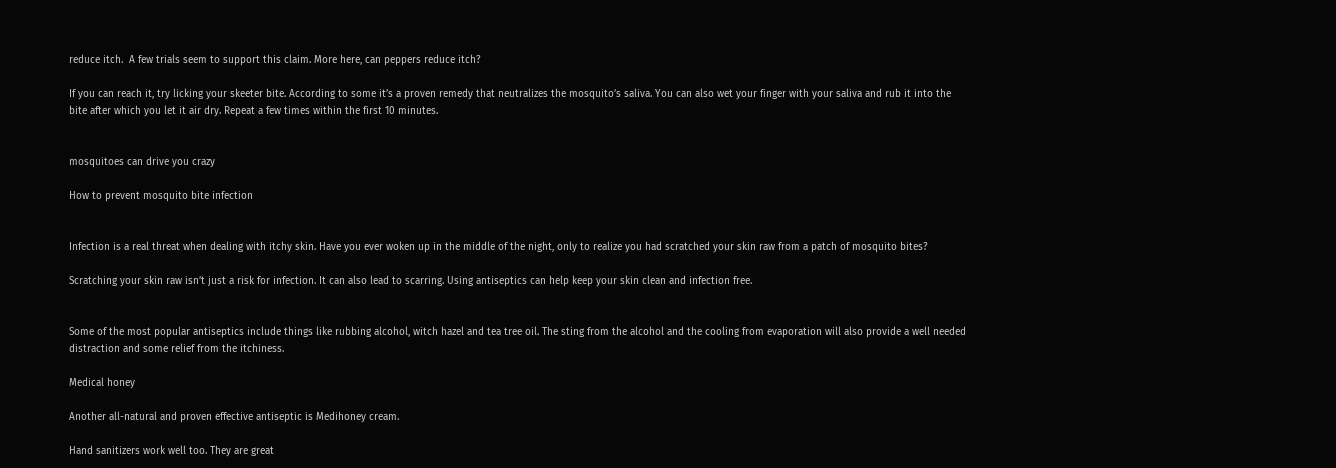reduce itch.  A few trials seem to support this claim. More here, can peppers reduce itch?

If you can reach it, try licking your skeeter bite. According to some it’s a proven remedy that neutralizes the mosquito’s saliva. You can also wet your finger with your saliva and rub it into the bite after which you let it air dry. Repeat a few times within the first 10 minutes.


mosquitoes can drive you crazy

How to prevent mosquito bite infection


Infection is a real threat when dealing with itchy skin. Have you ever woken up in the middle of the night, only to realize you had scratched your skin raw from a patch of mosquito bites?

Scratching your skin raw isn’t just a risk for infection. It can also lead to scarring. Using antiseptics can help keep your skin clean and infection free.


Some of the most popular antiseptics include things like rubbing alcohol, witch hazel and tea tree oil. The sting from the alcohol and the cooling from evaporation will also provide a well needed distraction and some relief from the itchiness.

Medical honey

Another all-natural and proven effective antiseptic is Medihoney cream.

Hand sanitizers work well too. They are great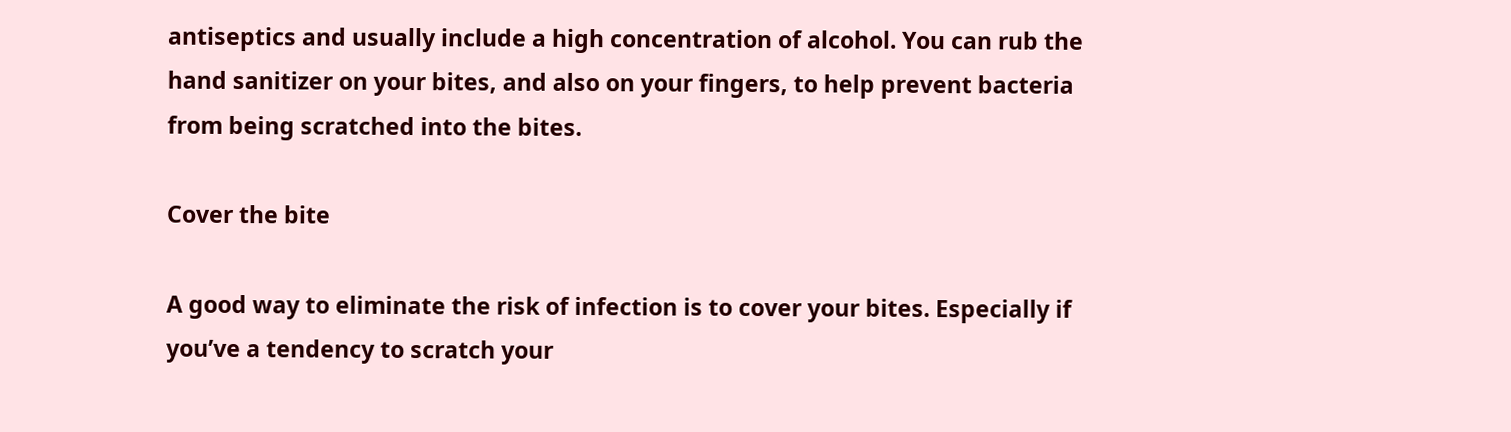antiseptics and usually include a high concentration of alcohol. You can rub the hand sanitizer on your bites, and also on your fingers, to help prevent bacteria from being scratched into the bites.

Cover the bite

A good way to eliminate the risk of infection is to cover your bites. Especially if you’ve a tendency to scratch your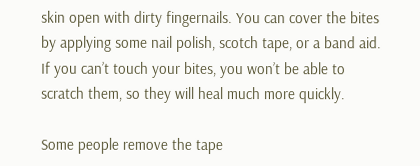skin open with dirty fingernails. You can cover the bites by applying some nail polish, scotch tape, or a band aid. If you can’t touch your bites, you won’t be able to scratch them, so they will heal much more quickly.

Some people remove the tape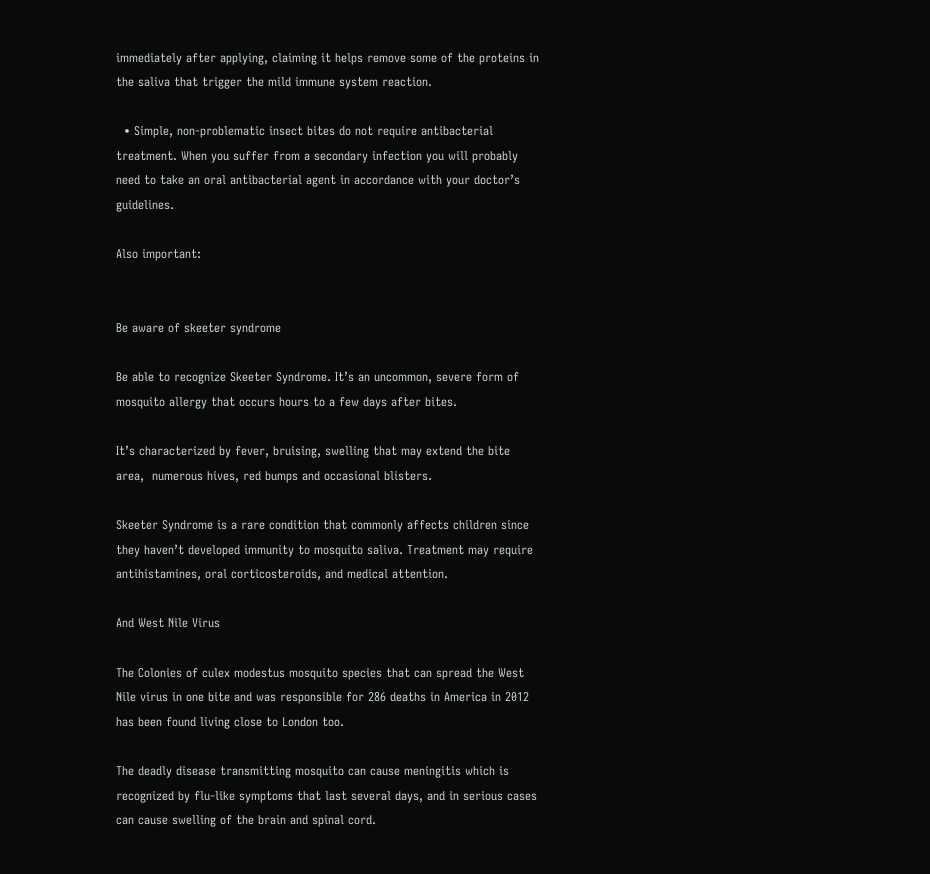immediately after applying, claiming it helps remove some of the proteins in the saliva that trigger the mild immune system reaction.

  • Simple, non-problematic insect bites do not require antibacterial treatment. When you suffer from a secondary infection you will probably need to take an oral antibacterial agent in accordance with your doctor’s guidelines.

Also important:


Be aware of skeeter syndrome

Be able to recognize Skeeter Syndrome. It’s an uncommon, severe form of mosquito allergy that occurs hours to a few days after bites.

It’s characterized by fever, bruising, swelling that may extend the bite area,  numerous hives, red bumps and occasional blisters.

Skeeter Syndrome is a rare condition that commonly affects children since they haven’t developed immunity to mosquito saliva. Treatment may require antihistamines, oral corticosteroids, and medical attention.

And West Nile Virus

The Colonies of culex modestus mosquito species that can spread the West Nile virus in one bite and was responsible for 286 deaths in America in 2012 has been found living close to London too.

The deadly disease transmitting mosquito can cause meningitis which is recognized by flu-like symptoms that last several days, and in serious cases can cause swelling of the brain and spinal cord.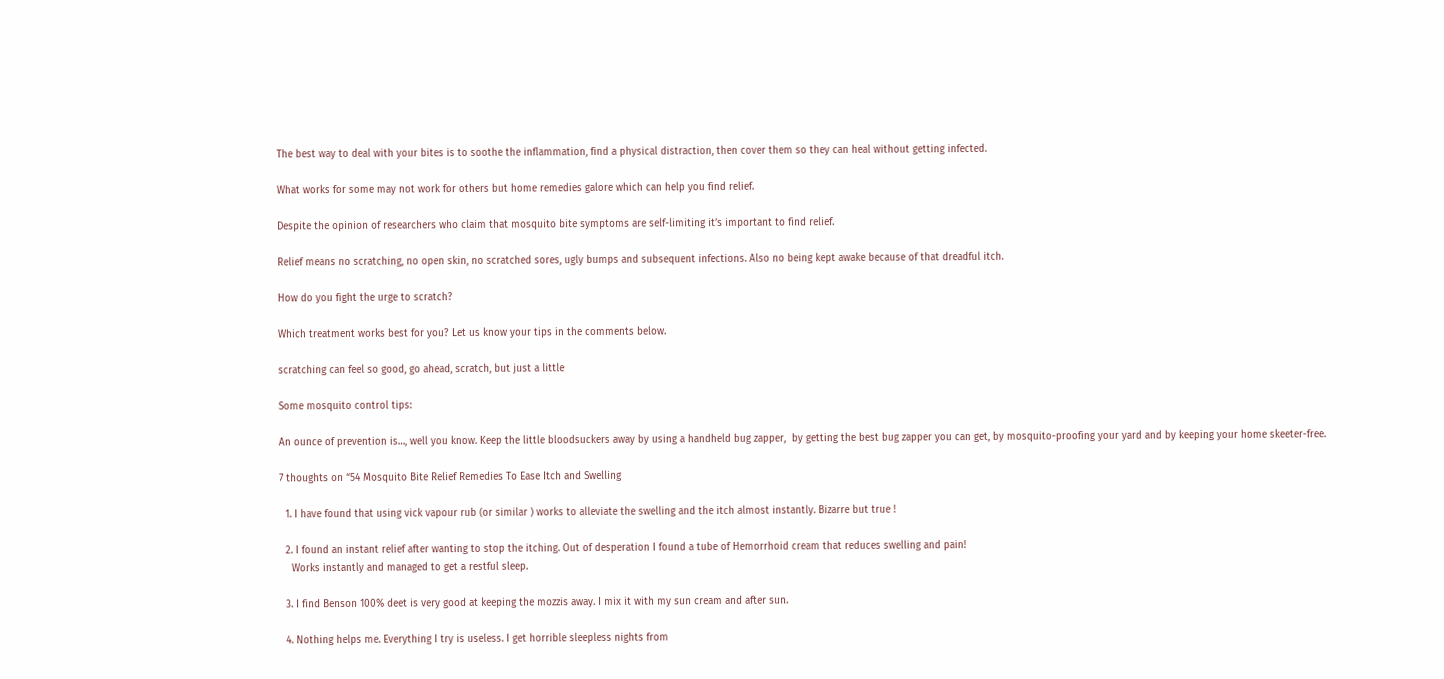The best way to deal with your bites is to soothe the inflammation, find a physical distraction, then cover them so they can heal without getting infected.

What works for some may not work for others but home remedies galore which can help you find relief.

Despite the opinion of researchers who claim that mosquito bite symptoms are self-limiting it’s important to find relief.

Relief means no scratching, no open skin, no scratched sores, ugly bumps and subsequent infections. Also no being kept awake because of that dreadful itch.

How do you fight the urge to scratch?

Which treatment works best for you? Let us know your tips in the comments below.

scratching can feel so good, go ahead, scratch, but just a little

Some mosquito control tips:

An ounce of prevention is…, well you know. Keep the little bloodsuckers away by using a handheld bug zapper,  by getting the best bug zapper you can get, by mosquito-proofing your yard and by keeping your home skeeter-free.

7 thoughts on “54 Mosquito Bite Relief Remedies To Ease Itch and Swelling

  1. I have found that using vick vapour rub (or similar ) works to alleviate the swelling and the itch almost instantly. Bizarre but true !

  2. I found an instant relief after wanting to stop the itching. Out of desperation I found a tube of Hemorrhoid cream that reduces swelling and pain!
    Works instantly and managed to get a restful sleep.

  3. I find Benson 100% deet is very good at keeping the mozzis away. I mix it with my sun cream and after sun.

  4. Nothing helps me. Everything I try is useless. I get horrible sleepless nights from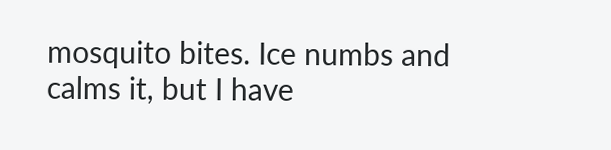mosquito bites. Ice numbs and calms it, but I have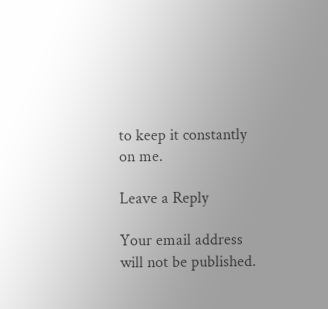to keep it constantly on me.

Leave a Reply

Your email address will not be published.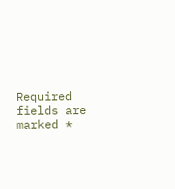Required fields are marked *